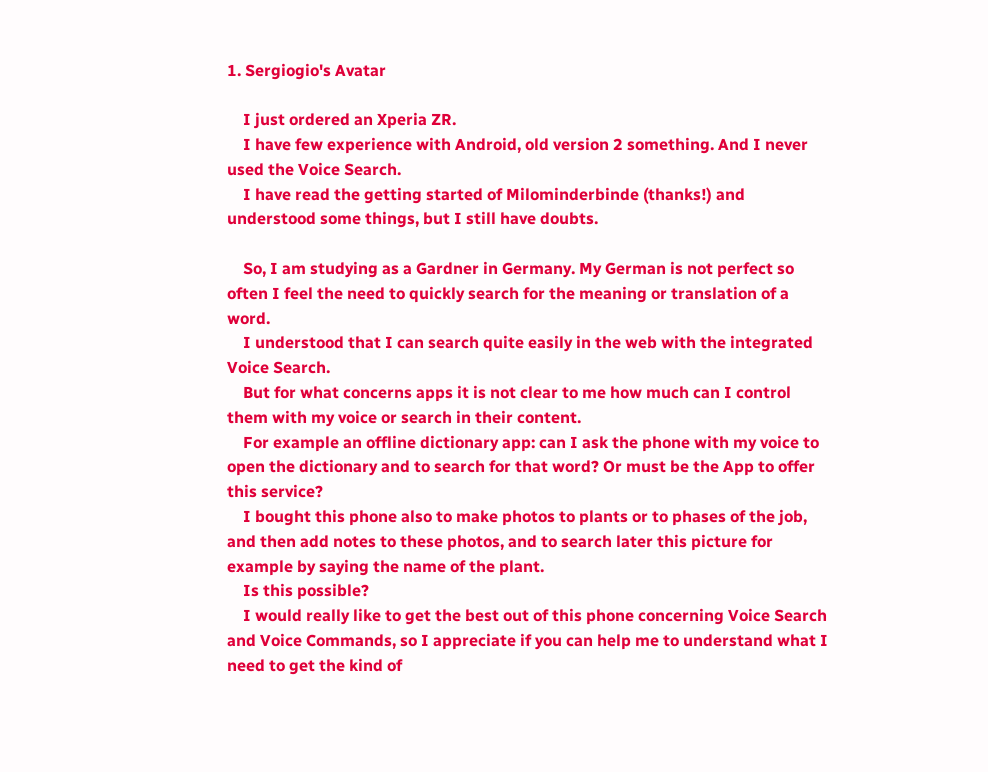1. Sergiogio's Avatar

    I just ordered an Xperia ZR.
    I have few experience with Android, old version 2 something. And I never used the Voice Search.
    I have read the getting started of Milominderbinde (thanks!) and understood some things, but I still have doubts.

    So, I am studying as a Gardner in Germany. My German is not perfect so often I feel the need to quickly search for the meaning or translation of a word.
    I understood that I can search quite easily in the web with the integrated Voice Search.
    But for what concerns apps it is not clear to me how much can I control them with my voice or search in their content.
    For example an offline dictionary app: can I ask the phone with my voice to open the dictionary and to search for that word? Or must be the App to offer this service?
    I bought this phone also to make photos to plants or to phases of the job, and then add notes to these photos, and to search later this picture for example by saying the name of the plant.
    Is this possible?
    I would really like to get the best out of this phone concerning Voice Search and Voice Commands, so I appreciate if you can help me to understand what I need to get the kind of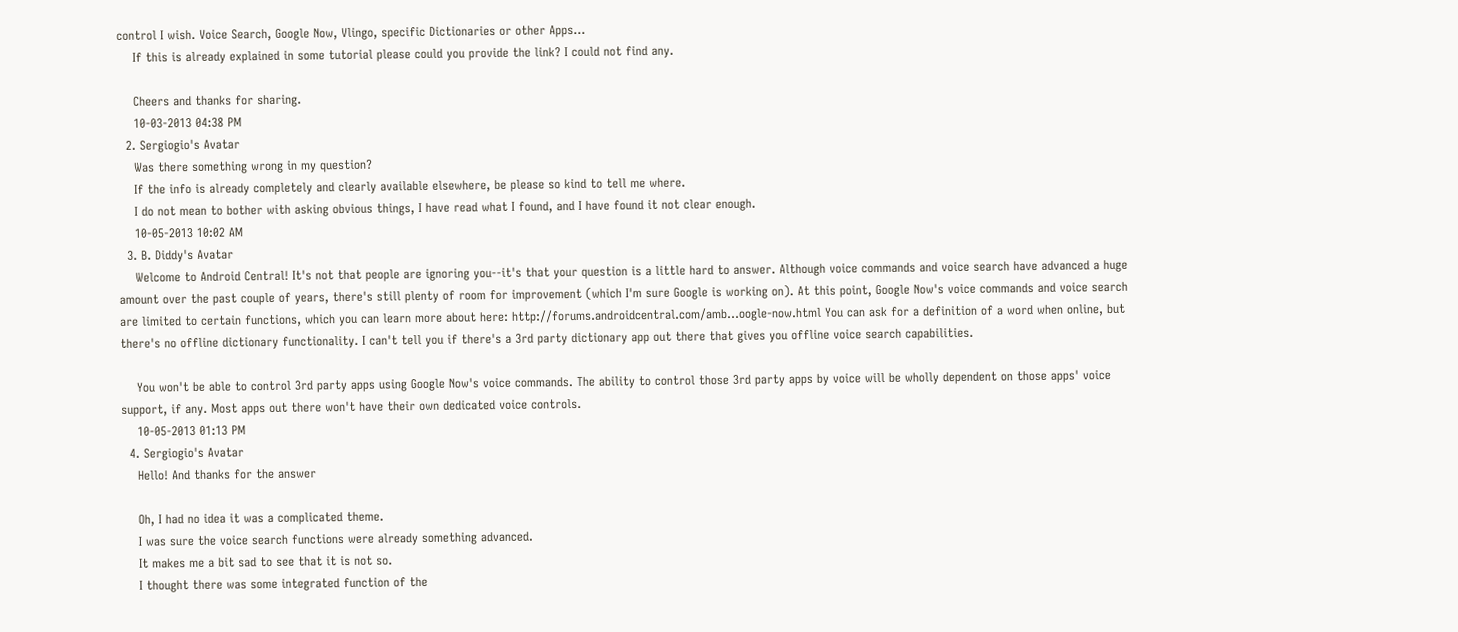control I wish. Voice Search, Google Now, Vlingo, specific Dictionaries or other Apps...
    If this is already explained in some tutorial please could you provide the link? I could not find any.

    Cheers and thanks for sharing.
    10-03-2013 04:38 PM
  2. Sergiogio's Avatar
    Was there something wrong in my question?
    If the info is already completely and clearly available elsewhere, be please so kind to tell me where.
    I do not mean to bother with asking obvious things, I have read what I found, and I have found it not clear enough.
    10-05-2013 10:02 AM
  3. B. Diddy's Avatar
    Welcome to Android Central! It's not that people are ignoring you--it's that your question is a little hard to answer. Although voice commands and voice search have advanced a huge amount over the past couple of years, there's still plenty of room for improvement (which I'm sure Google is working on). At this point, Google Now's voice commands and voice search are limited to certain functions, which you can learn more about here: http://forums.androidcentral.com/amb...oogle-now.html You can ask for a definition of a word when online, but there's no offline dictionary functionality. I can't tell you if there's a 3rd party dictionary app out there that gives you offline voice search capabilities.

    You won't be able to control 3rd party apps using Google Now's voice commands. The ability to control those 3rd party apps by voice will be wholly dependent on those apps' voice support, if any. Most apps out there won't have their own dedicated voice controls.
    10-05-2013 01:13 PM
  4. Sergiogio's Avatar
    Hello! And thanks for the answer

    Oh, I had no idea it was a complicated theme.
    I was sure the voice search functions were already something advanced.
    It makes me a bit sad to see that it is not so.
    I thought there was some integrated function of the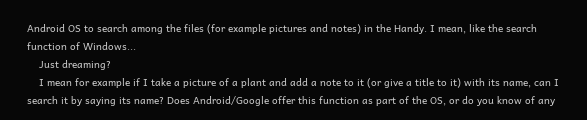Android OS to search among the files (for example pictures and notes) in the Handy. I mean, like the search function of Windows...
    Just dreaming?
    I mean for example if I take a picture of a plant and add a note to it (or give a title to it) with its name, can I search it by saying its name? Does Android/Google offer this function as part of the OS, or do you know of any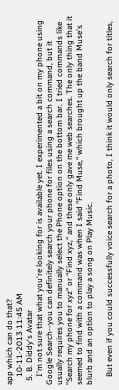app which can do that?
    10-11-2013 11:45 AM
  5. B. Diddy's Avatar
    I'm not sure that what you're looking for is available yet. I experimented a bit on my phone using Google Search--you can definitely search your phone for files using a search command, but it usually requires you to manually select the Phone option on the bottom bar. I tried commands like "Search my phone for xyz" or "Find xyz," and these only gave me web searches. The only thing that it seemed to find with a command was when I said "Find Muse," which brought up the band Muse's blurb and an option to play a song on Play Music.

    But even if you could successfully voice search for a photo, I think it would only search for titles,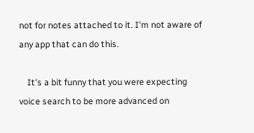not for notes attached to it. I'm not aware of any app that can do this.

    It's a bit funny that you were expecting voice search to be more advanced on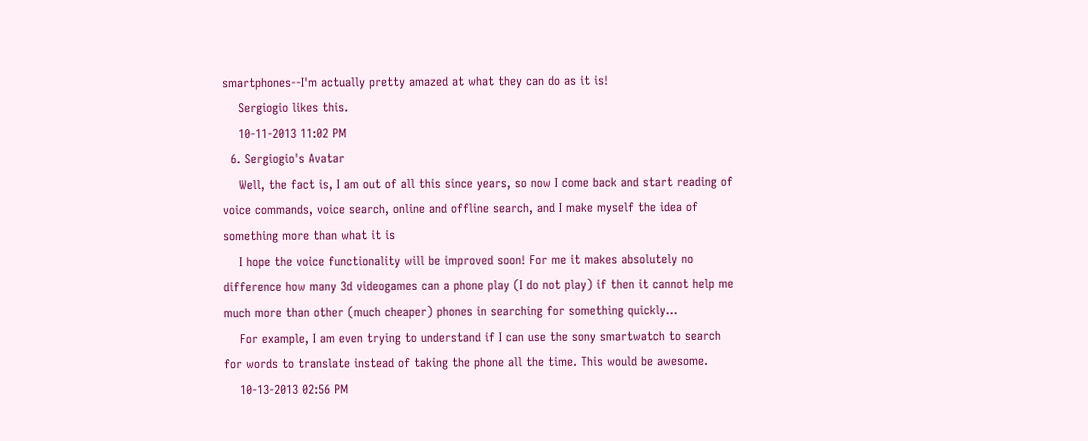smartphones--I'm actually pretty amazed at what they can do as it is!
    Sergiogio likes this.
    10-11-2013 11:02 PM
  6. Sergiogio's Avatar
    Well, the fact is, I am out of all this since years, so now I come back and start reading of voice commands, voice search, online and offline search, and I make myself the idea of something more than what it is
    I hope the voice functionality will be improved soon! For me it makes absolutely no difference how many 3d videogames can a phone play (I do not play) if then it cannot help me much more than other (much cheaper) phones in searching for something quickly...
    For example, I am even trying to understand if I can use the sony smartwatch to search for words to translate instead of taking the phone all the time. This would be awesome.
    10-13-2013 02:56 PM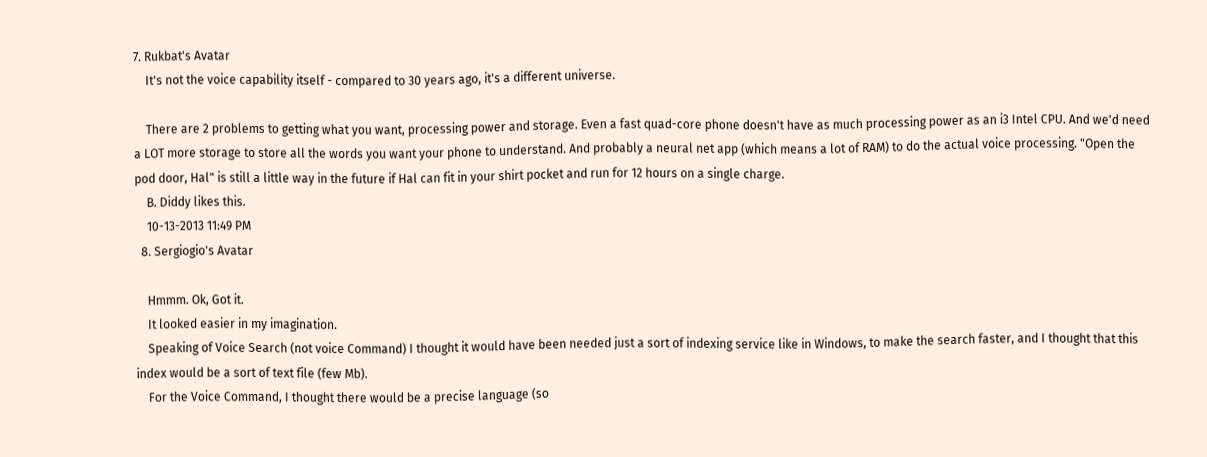7. Rukbat's Avatar
    It's not the voice capability itself - compared to 30 years ago, it's a different universe.

    There are 2 problems to getting what you want, processing power and storage. Even a fast quad-core phone doesn't have as much processing power as an i3 Intel CPU. And we'd need a LOT more storage to store all the words you want your phone to understand. And probably a neural net app (which means a lot of RAM) to do the actual voice processing. "Open the pod door, Hal" is still a little way in the future if Hal can fit in your shirt pocket and run for 12 hours on a single charge.
    B. Diddy likes this.
    10-13-2013 11:49 PM
  8. Sergiogio's Avatar

    Hmmm. Ok, Got it.
    It looked easier in my imagination.
    Speaking of Voice Search (not voice Command) I thought it would have been needed just a sort of indexing service like in Windows, to make the search faster, and I thought that this index would be a sort of text file (few Mb).
    For the Voice Command, I thought there would be a precise language (so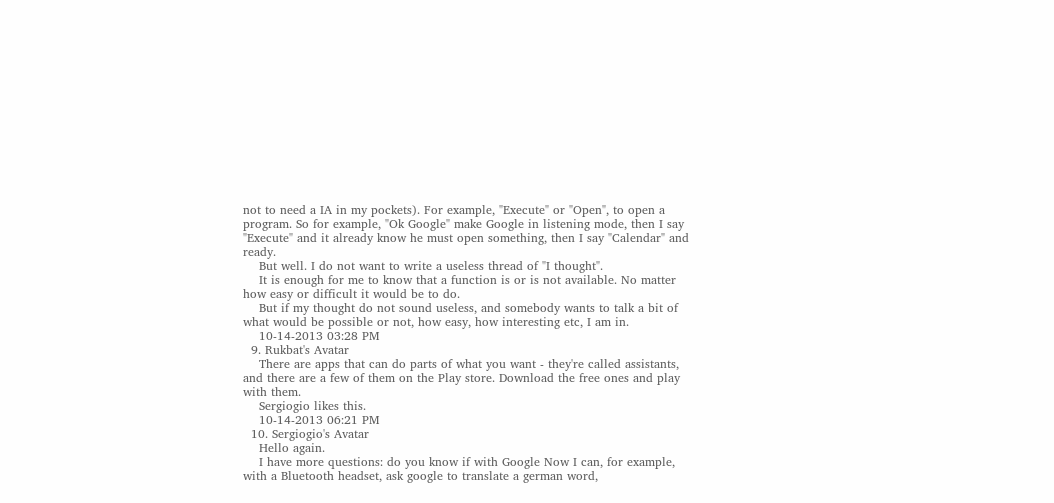not to need a IA in my pockets). For example, "Execute" or "Open", to open a program. So for example, "Ok Google" make Google in listening mode, then I say "Execute" and it already know he must open something, then I say "Calendar" and ready.
    But well. I do not want to write a useless thread of "I thought".
    It is enough for me to know that a function is or is not available. No matter how easy or difficult it would be to do.
    But if my thought do not sound useless, and somebody wants to talk a bit of what would be possible or not, how easy, how interesting etc, I am in.
    10-14-2013 03:28 PM
  9. Rukbat's Avatar
    There are apps that can do parts of what you want - they're called assistants, and there are a few of them on the Play store. Download the free ones and play with them.
    Sergiogio likes this.
    10-14-2013 06:21 PM
  10. Sergiogio's Avatar
    Hello again.
    I have more questions: do you know if with Google Now I can, for example, with a Bluetooth headset, ask google to translate a german word,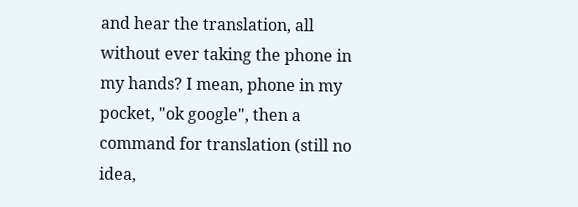and hear the translation, all without ever taking the phone in my hands? I mean, phone in my pocket, "ok google", then a command for translation (still no idea,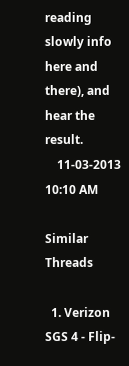reading slowly info here and there), and hear the result.
    11-03-2013 10:10 AM

Similar Threads

  1. Verizon SGS 4 - Flip-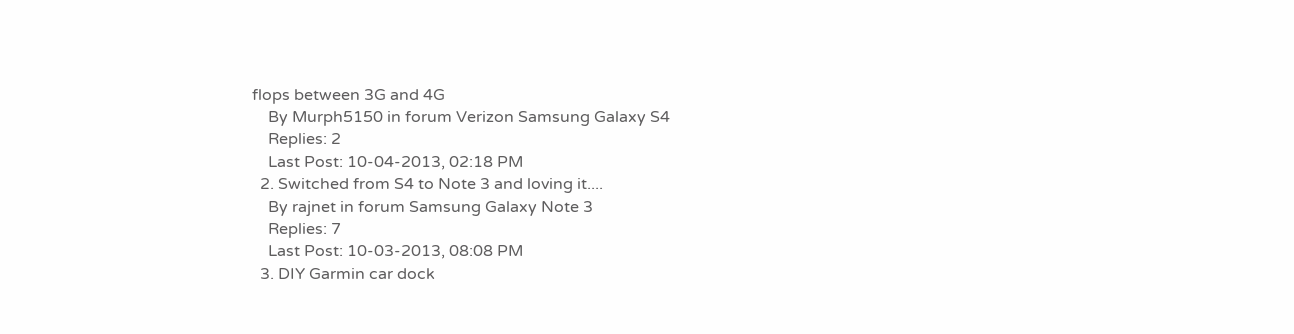flops between 3G and 4G
    By Murph5150 in forum Verizon Samsung Galaxy S4
    Replies: 2
    Last Post: 10-04-2013, 02:18 PM
  2. Switched from S4 to Note 3 and loving it....
    By rajnet in forum Samsung Galaxy Note 3
    Replies: 7
    Last Post: 10-03-2013, 08:08 PM
  3. DIY Garmin car dock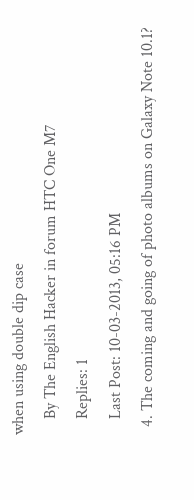when using double dip case
    By The English Hacker in forum HTC One M7
    Replies: 1
    Last Post: 10-03-2013, 05:16 PM
  4. The coming and going of photo albums on Galaxy Note 10.1?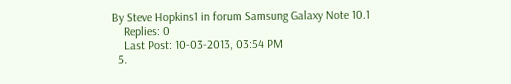By Steve Hopkins1 in forum Samsung Galaxy Note 10.1
    Replies: 0
    Last Post: 10-03-2013, 03:54 PM
  5.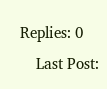Replies: 0
    Last Post: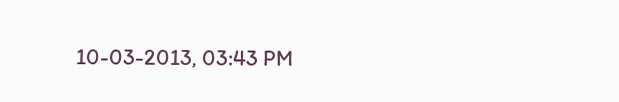10-03-2013, 03:43 PM